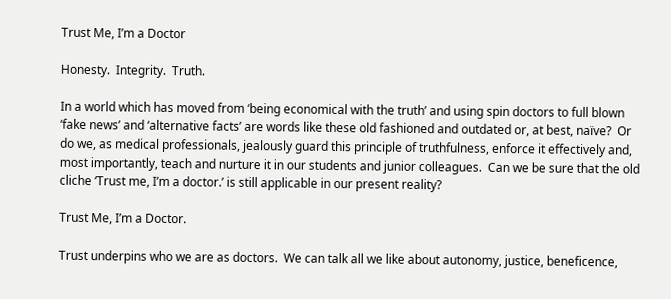Trust Me, I’m a Doctor

Honesty.  Integrity.  Truth.

In a world which has moved from ‘being economical with the truth’ and using spin doctors to full blown ‘fake news’ and ‘alternative facts’ are words like these old fashioned and outdated or, at best, naïve?  Or do we, as medical professionals, jealously guard this principle of truthfulness, enforce it effectively and, most importantly, teach and nurture it in our students and junior colleagues.  Can we be sure that the old cliche ‘Trust me, I’m a doctor.’ is still applicable in our present reality?

Trust Me, I’m a Doctor.

Trust underpins who we are as doctors.  We can talk all we like about autonomy, justice, beneficence,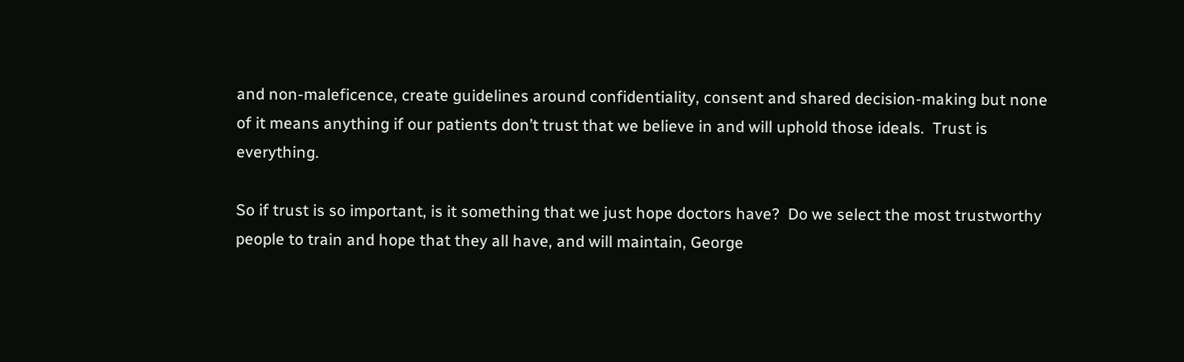and non-maleficence, create guidelines around confidentiality, consent and shared decision-making but none of it means anything if our patients don’t trust that we believe in and will uphold those ideals.  Trust is everything.

So if trust is so important, is it something that we just hope doctors have?  Do we select the most trustworthy people to train and hope that they all have, and will maintain, George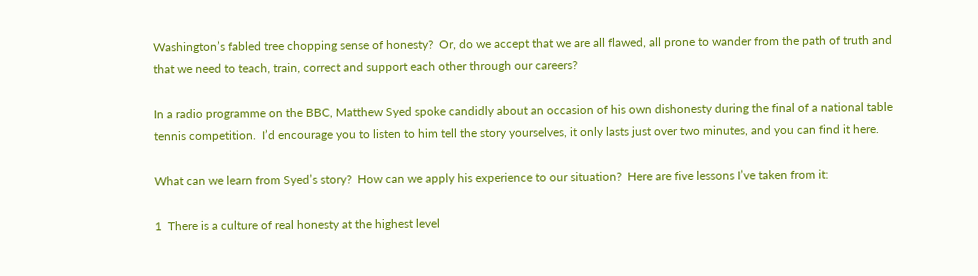Washington’s fabled tree chopping sense of honesty?  Or, do we accept that we are all flawed, all prone to wander from the path of truth and that we need to teach, train, correct and support each other through our careers?

In a radio programme on the BBC, Matthew Syed spoke candidly about an occasion of his own dishonesty during the final of a national table tennis competition.  I’d encourage you to listen to him tell the story yourselves, it only lasts just over two minutes, and you can find it here.

What can we learn from Syed’s story?  How can we apply his experience to our situation?  Here are five lessons I’ve taken from it:

1  There is a culture of real honesty at the highest level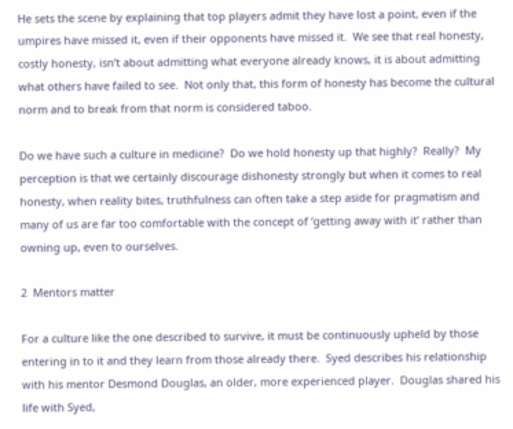He sets the scene by explaining that top players admit they have lost a point, even if the umpires have missed it, even if their opponents have missed it.  We see that real honesty, costly honesty, isn’t about admitting what everyone already knows, it is about admitting what others have failed to see.  Not only that, this form of honesty has become the cultural norm and to break from that norm is considered taboo.

Do we have such a culture in medicine?  Do we hold honesty up that highly?  Really?  My perception is that we certainly discourage dishonesty strongly but when it comes to real honesty, when reality bites, truthfulness can often take a step aside for pragmatism and many of us are far too comfortable with the concept of ‘getting away with it’ rather than owning up, even to ourselves.

2  Mentors matter

For a culture like the one described to survive, it must be continuously upheld by those entering in to it and they learn from those already there.  Syed describes his relationship with his mentor Desmond Douglas, an older, more experienced player.  Douglas shared his life with Syed,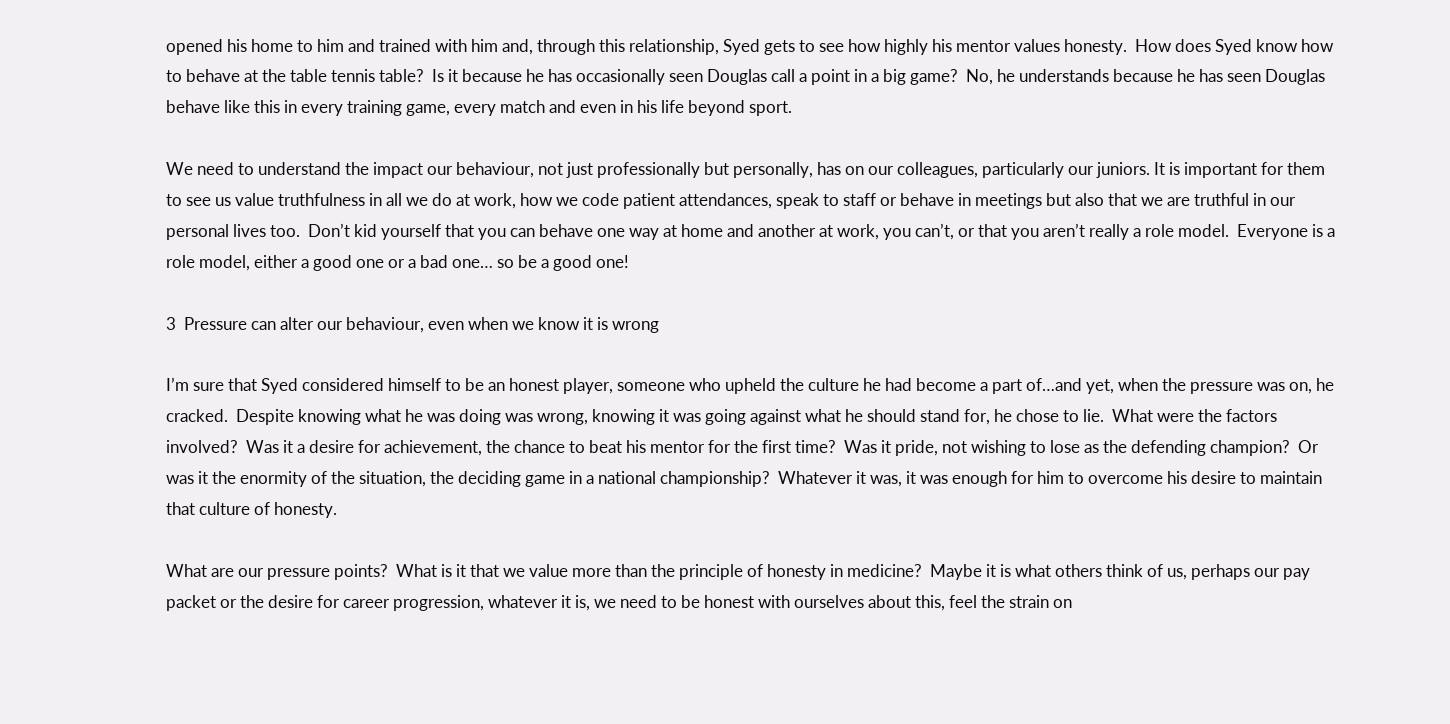opened his home to him and trained with him and, through this relationship, Syed gets to see how highly his mentor values honesty.  How does Syed know how to behave at the table tennis table?  Is it because he has occasionally seen Douglas call a point in a big game?  No, he understands because he has seen Douglas behave like this in every training game, every match and even in his life beyond sport.

We need to understand the impact our behaviour, not just professionally but personally, has on our colleagues, particularly our juniors. It is important for them to see us value truthfulness in all we do at work, how we code patient attendances, speak to staff or behave in meetings but also that we are truthful in our personal lives too.  Don’t kid yourself that you can behave one way at home and another at work, you can’t, or that you aren’t really a role model.  Everyone is a role model, either a good one or a bad one… so be a good one!

3  Pressure can alter our behaviour, even when we know it is wrong

I’m sure that Syed considered himself to be an honest player, someone who upheld the culture he had become a part of…and yet, when the pressure was on, he cracked.  Despite knowing what he was doing was wrong, knowing it was going against what he should stand for, he chose to lie.  What were the factors involved?  Was it a desire for achievement, the chance to beat his mentor for the first time?  Was it pride, not wishing to lose as the defending champion?  Or was it the enormity of the situation, the deciding game in a national championship?  Whatever it was, it was enough for him to overcome his desire to maintain that culture of honesty.

What are our pressure points?  What is it that we value more than the principle of honesty in medicine?  Maybe it is what others think of us, perhaps our pay packet or the desire for career progression, whatever it is, we need to be honest with ourselves about this, feel the strain on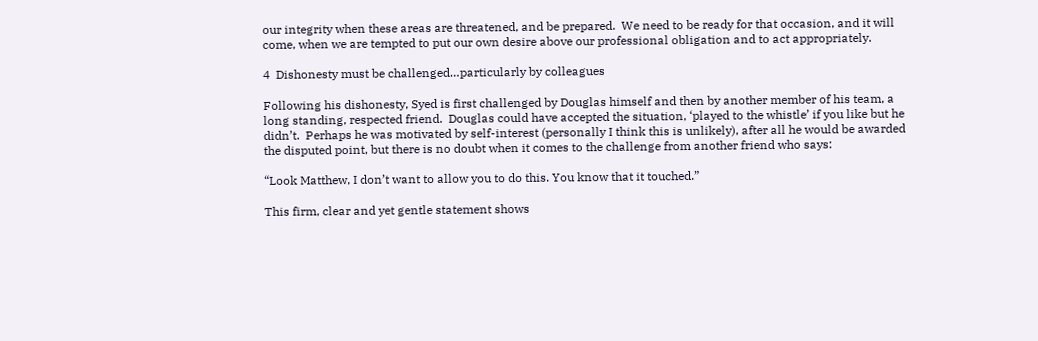our integrity when these areas are threatened, and be prepared.  We need to be ready for that occasion, and it will come, when we are tempted to put our own desire above our professional obligation and to act appropriately.

4  Dishonesty must be challenged…particularly by colleagues

Following his dishonesty, Syed is first challenged by Douglas himself and then by another member of his team, a long standing, respected friend.  Douglas could have accepted the situation, ‘played to the whistle’ if you like but he didn’t.  Perhaps he was motivated by self-interest (personally I think this is unlikely), after all he would be awarded the disputed point, but there is no doubt when it comes to the challenge from another friend who says:

“Look Matthew, I don’t want to allow you to do this. You know that it touched.”

This firm, clear and yet gentle statement shows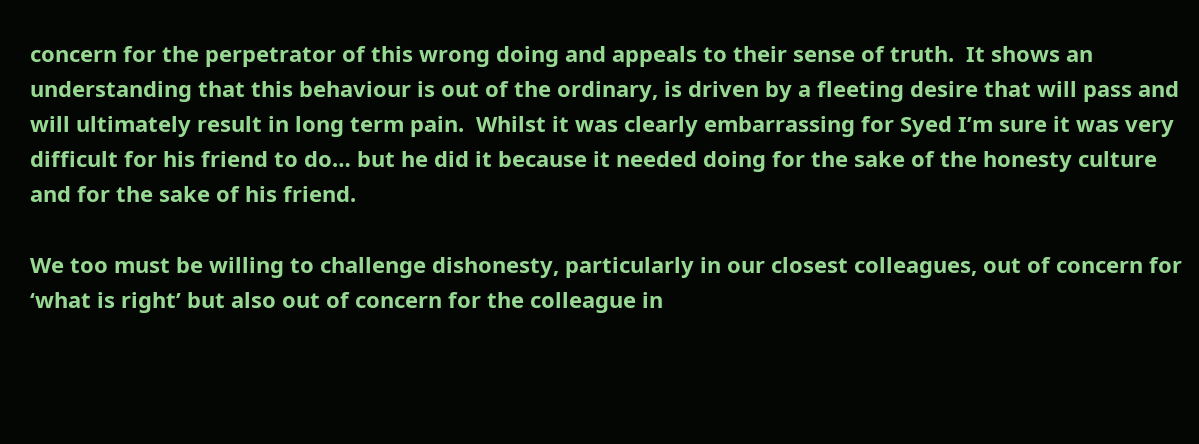concern for the perpetrator of this wrong doing and appeals to their sense of truth.  It shows an understanding that this behaviour is out of the ordinary, is driven by a fleeting desire that will pass and will ultimately result in long term pain.  Whilst it was clearly embarrassing for Syed I’m sure it was very difficult for his friend to do… but he did it because it needed doing for the sake of the honesty culture and for the sake of his friend.

We too must be willing to challenge dishonesty, particularly in our closest colleagues, out of concern for ‘what is right’ but also out of concern for the colleague in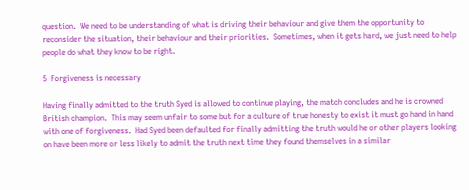question.  We need to be understanding of what is driving their behaviour and give them the opportunity to reconsider the situation, their behaviour and their priorities.  Sometimes, when it gets hard, we just need to help people do what they know to be right.

5  Forgiveness is necessary

Having finally admitted to the truth Syed is allowed to continue playing, the match concludes and he is crowned British champion.  This may seem unfair to some but for a culture of true honesty to exist it must go hand in hand with one of forgiveness.  Had Syed been defaulted for finally admitting the truth would he or other players looking on have been more or less likely to admit the truth next time they found themselves in a similar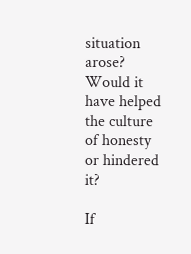situation arose?  Would it have helped the culture of honesty or hindered it?

If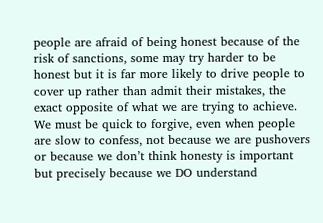people are afraid of being honest because of the risk of sanctions, some may try harder to be honest but it is far more likely to drive people to cover up rather than admit their mistakes, the exact opposite of what we are trying to achieve.  We must be quick to forgive, even when people are slow to confess, not because we are pushovers or because we don’t think honesty is important but precisely because we DO understand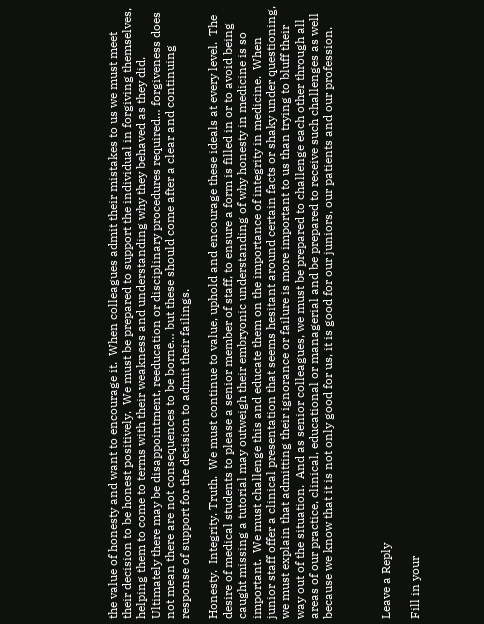the value of honesty and want to encourage it.  When colleagues admit their mistakes to us we must meet their decision to be honest positively.  We must be prepared to support the individual in forgiving themselves, helping them to come to terms with their weakness and understanding why they behaved as they did.  Ultimately there may be disappointment, reeducation or disciplinary procedures required… forgiveness does not mean there are not consequences to be borne… but these should come after a clear and continuing response of support for the decision to admit their failings.

Honesty.  Integrity. Truth.  We must continue to value, uphold and encourage these ideals at every level.  The desire of medical students to please a senior member of staff, to ensure a form is filled in or to avoid being caught missing a tutorial may outweigh their embryonic understanding of why honesty in medicine is so important.  We must challenge this and educate them on the importance of integrity in medicine.  When junior staff offer a clinical presentation that seems hesitant around certain facts or shaky under questioning,  we must explain that admitting their ignorance or failure is more important to us than trying to bluff their way out of the situation.  And as senior colleagues, we must be prepared to challenge each other through all areas of our practice, clinical, educational or managerial and be prepared to receive such challenges as well because we know that it is not only good for us, it is good for our juniors, our patients and our profession.



Leave a Reply

Fill in your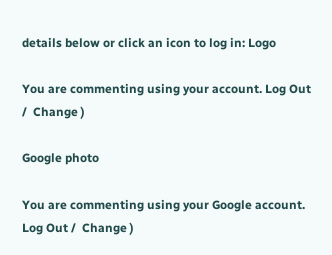details below or click an icon to log in: Logo

You are commenting using your account. Log Out /  Change )

Google photo

You are commenting using your Google account. Log Out /  Change )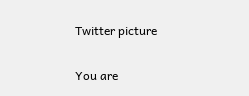Twitter picture

You are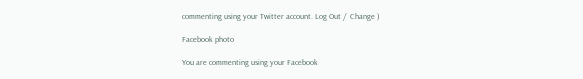commenting using your Twitter account. Log Out /  Change )

Facebook photo

You are commenting using your Facebook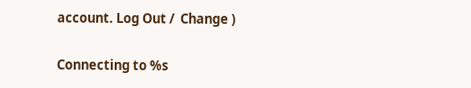account. Log Out /  Change )

Connecting to %s